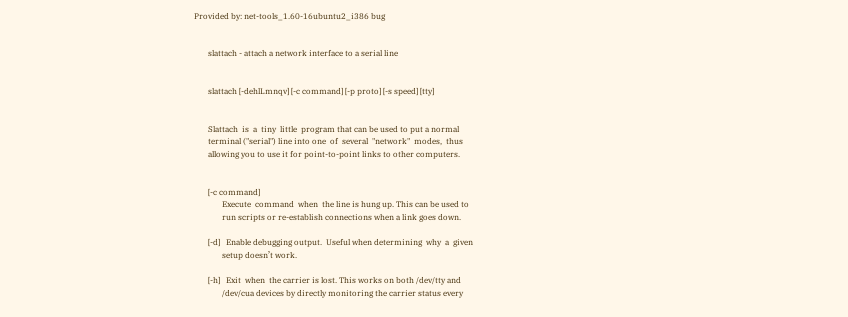Provided by: net-tools_1.60-16ubuntu2_i386 bug


       slattach - attach a network interface to a serial line


       slattach [-dehlLmnqv] [-c command] [-p proto] [-s speed] [tty]


       Slattach  is  a  tiny  little  program that can be used to put a normal
       terminal ("serial") line into one  of  several  "network"  modes,  thus
       allowing you to use it for point-to-point links to other computers.


       [-c command]
              Execute  command  when  the line is hung up. This can be used to
              run scripts or re-establish connections when a link goes down.

       [-d]   Enable debugging output.  Useful when determining  why  a  given
              setup doesn’t work.

       [-h]   Exit  when  the carrier is lost. This works on both /dev/tty and
              /dev/cua devices by directly monitoring the carrier status every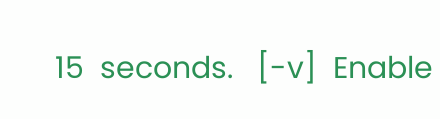15  seconds.   [-v]  Enable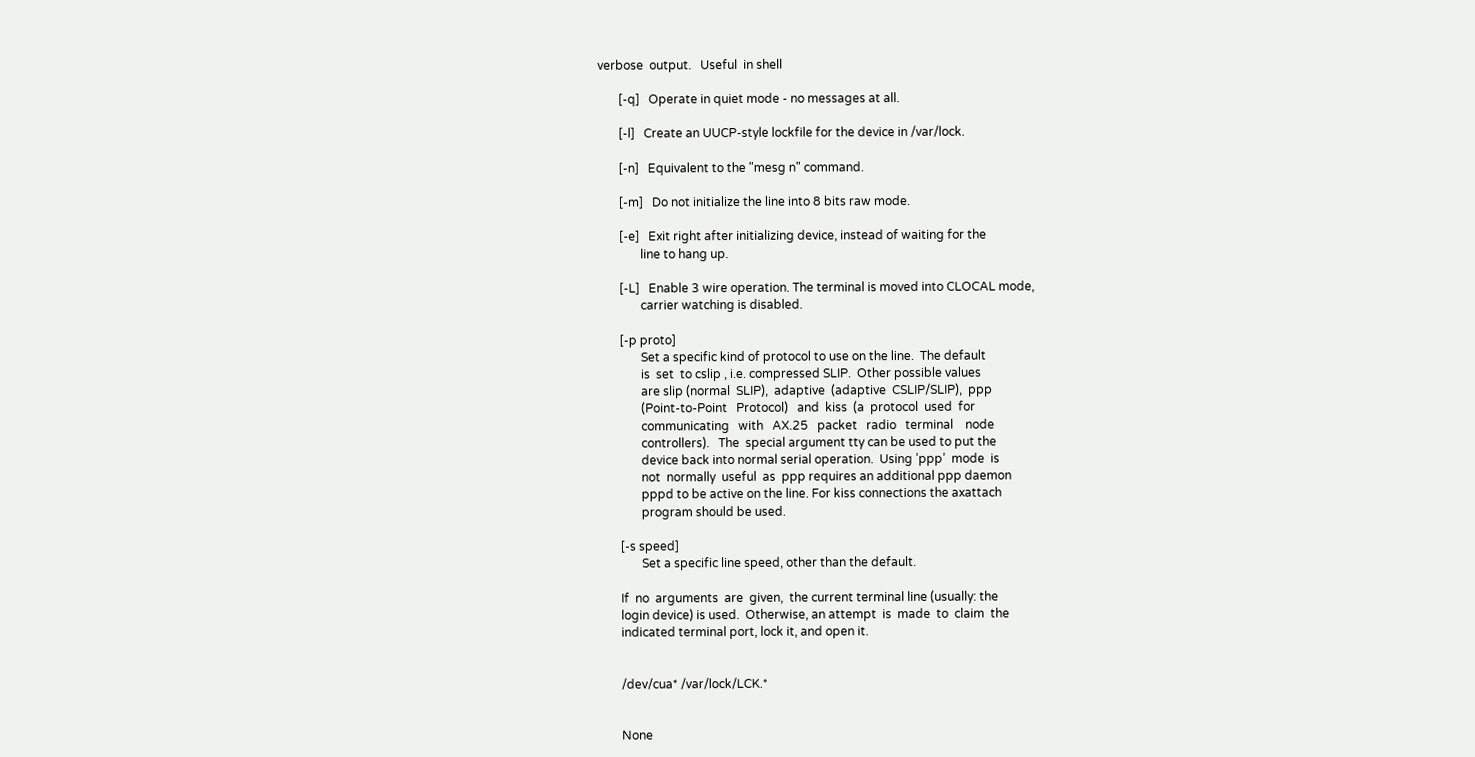verbose  output.   Useful  in shell

       [-q]   Operate in quiet mode - no messages at all.

       [-l]   Create an UUCP-style lockfile for the device in /var/lock.

       [-n]   Equivalent to the "mesg n" command.

       [-m]   Do not initialize the line into 8 bits raw mode.

       [-e]   Exit right after initializing device, instead of waiting for the
              line to hang up.

       [-L]   Enable 3 wire operation. The terminal is moved into CLOCAL mode,
              carrier watching is disabled.

       [-p proto]
              Set a specific kind of protocol to use on the line.  The default
              is  set  to cslip , i.e. compressed SLIP.  Other possible values
              are slip (normal  SLIP),  adaptive  (adaptive  CSLIP/SLIP),  ppp
              (Point-to-Point   Protocol)   and  kiss  (a  protocol  used  for
              communicating   with   AX.25   packet   radio   terminal    node
              controllers).   The  special argument tty can be used to put the
              device back into normal serial operation.  Using ’ppp’  mode  is
              not  normally  useful  as  ppp requires an additional ppp daemon
              pppd to be active on the line. For kiss connections the axattach
              program should be used.

       [-s speed]
              Set a specific line speed, other than the default.

       If  no  arguments  are  given,  the current terminal line (usually: the
       login device) is used.  Otherwise, an attempt  is  made  to  claim  the
       indicated terminal port, lock it, and open it.


       /dev/cua* /var/lock/LCK.*


       None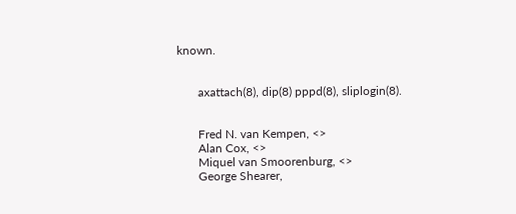known.


       axattach(8), dip(8) pppd(8), sliplogin(8).


       Fred N. van Kempen, <>
       Alan Cox, <>
       Miquel van Smoorenburg, <>
       George Shearer,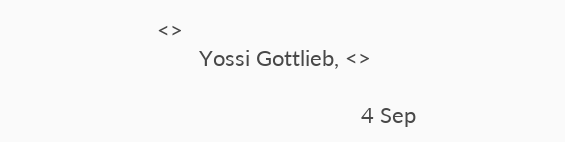<>
       Yossi Gottlieb, <>

                                  4 Sep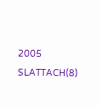2005                       SLATTACH(8)